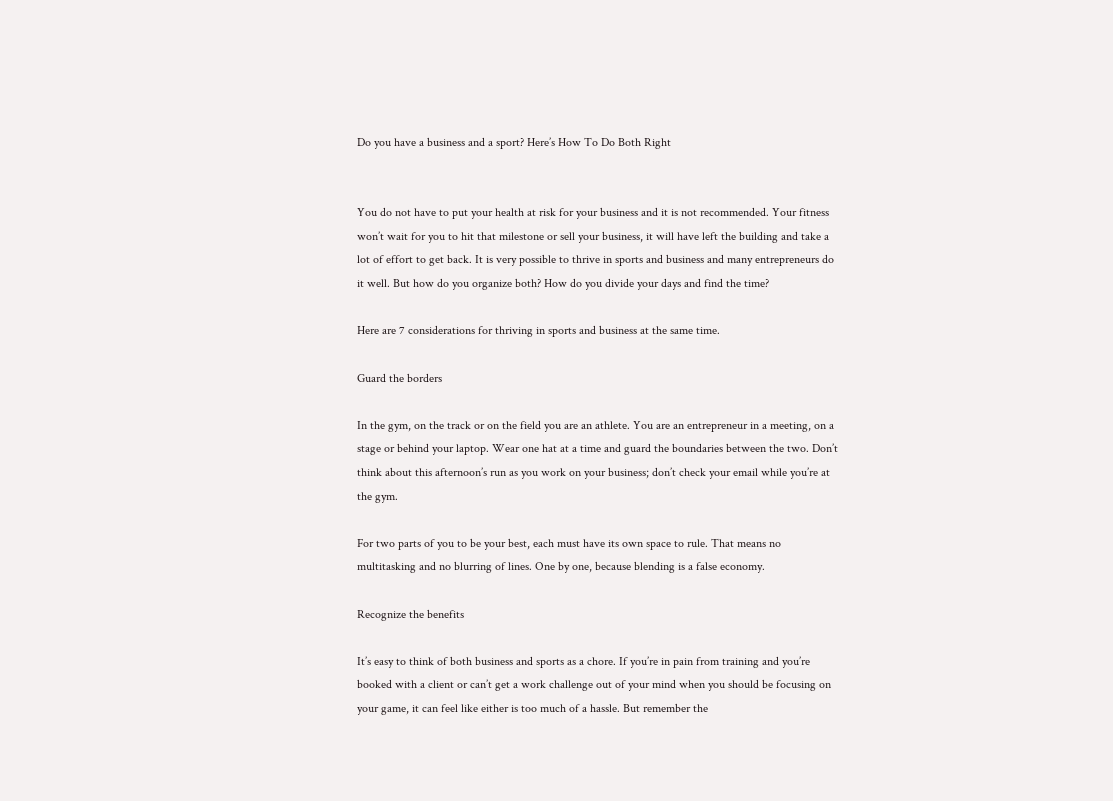Do you have a business and a sport? Here’s How To Do Both Right


You do not have to put your health at risk for your business and it is not recommended. Your fitness won’t wait for you to hit that milestone or sell your business, it will have left the building and take a lot of effort to get back. It is very possible to thrive in sports and business and many entrepreneurs do it well. But how do you organize both? How do you divide your days and find the time?

Here are 7 considerations for thriving in sports and business at the same time.

Guard the borders

In the gym, on the track or on the field you are an athlete. You are an entrepreneur in a meeting, on a stage or behind your laptop. Wear one hat at a time and guard the boundaries between the two. Don’t think about this afternoon’s run as you work on your business; don’t check your email while you’re at the gym.

For two parts of you to be your best, each must have its own space to rule. That means no multitasking and no blurring of lines. One by one, because blending is a false economy.

Recognize the benefits

It’s easy to think of both business and sports as a chore. If you’re in pain from training and you’re booked with a client or can’t get a work challenge out of your mind when you should be focusing on your game, it can feel like either is too much of a hassle. But remember the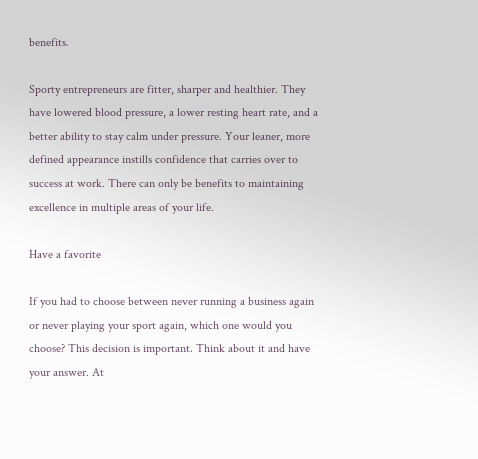benefits.

Sporty entrepreneurs are fitter, sharper and healthier. They have lowered blood pressure, a lower resting heart rate, and a better ability to stay calm under pressure. Your leaner, more defined appearance instills confidence that carries over to success at work. There can only be benefits to maintaining excellence in multiple areas of your life.

Have a favorite

If you had to choose between never running a business again or never playing your sport again, which one would you choose? This decision is important. Think about it and have your answer. At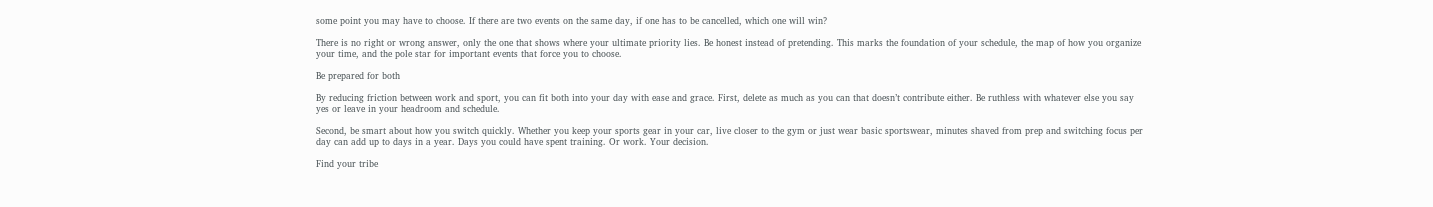some point you may have to choose. If there are two events on the same day, if one has to be cancelled, which one will win?

There is no right or wrong answer, only the one that shows where your ultimate priority lies. Be honest instead of pretending. This marks the foundation of your schedule, the map of how you organize your time, and the pole star for important events that force you to choose.

Be prepared for both

By reducing friction between work and sport, you can fit both into your day with ease and grace. First, delete as much as you can that doesn’t contribute either. Be ruthless with whatever else you say yes or leave in your headroom and schedule.

Second, be smart about how you switch quickly. Whether you keep your sports gear in your car, live closer to the gym or just wear basic sportswear, minutes shaved from prep and switching focus per day can add up to days in a year. Days you could have spent training. Or work. Your decision.

Find your tribe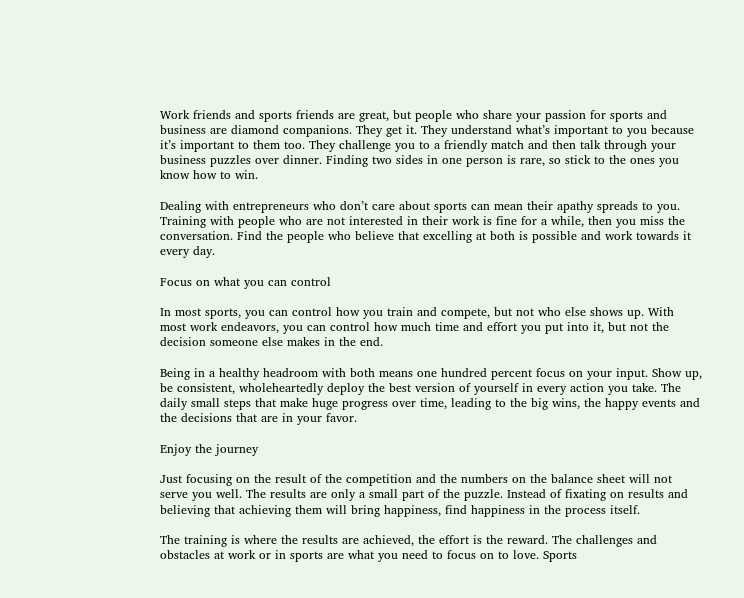Work friends and sports friends are great, but people who share your passion for sports and business are diamond companions. They get it. They understand what’s important to you because it’s important to them too. They challenge you to a friendly match and then talk through your business puzzles over dinner. Finding two sides in one person is rare, so stick to the ones you know how to win.

Dealing with entrepreneurs who don’t care about sports can mean their apathy spreads to you. Training with people who are not interested in their work is fine for a while, then you miss the conversation. Find the people who believe that excelling at both is possible and work towards it every day.

Focus on what you can control

In most sports, you can control how you train and compete, but not who else shows up. With most work endeavors, you can control how much time and effort you put into it, but not the decision someone else makes in the end.

Being in a healthy headroom with both means one hundred percent focus on your input. Show up, be consistent, wholeheartedly deploy the best version of yourself in every action you take. The daily small steps that make huge progress over time, leading to the big wins, the happy events and the decisions that are in your favor.

Enjoy the journey

Just focusing on the result of the competition and the numbers on the balance sheet will not serve you well. The results are only a small part of the puzzle. Instead of fixating on results and believing that achieving them will bring happiness, find happiness in the process itself.

The training is where the results are achieved, the effort is the reward. The challenges and obstacles at work or in sports are what you need to focus on to love. Sports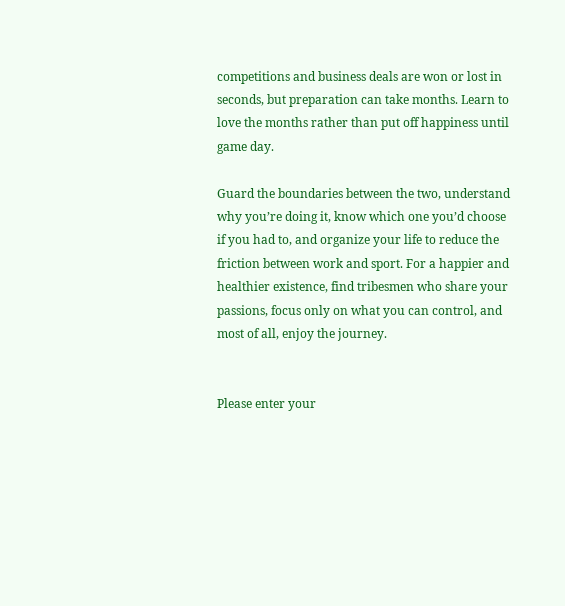competitions and business deals are won or lost in seconds, but preparation can take months. Learn to love the months rather than put off happiness until game day.

Guard the boundaries between the two, understand why you’re doing it, know which one you’d choose if you had to, and organize your life to reduce the friction between work and sport. For a happier and healthier existence, find tribesmen who share your passions, focus only on what you can control, and most of all, enjoy the journey.


Please enter your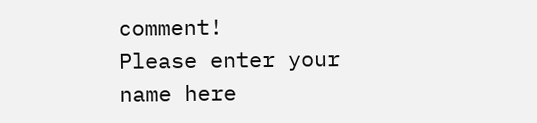comment!
Please enter your name here